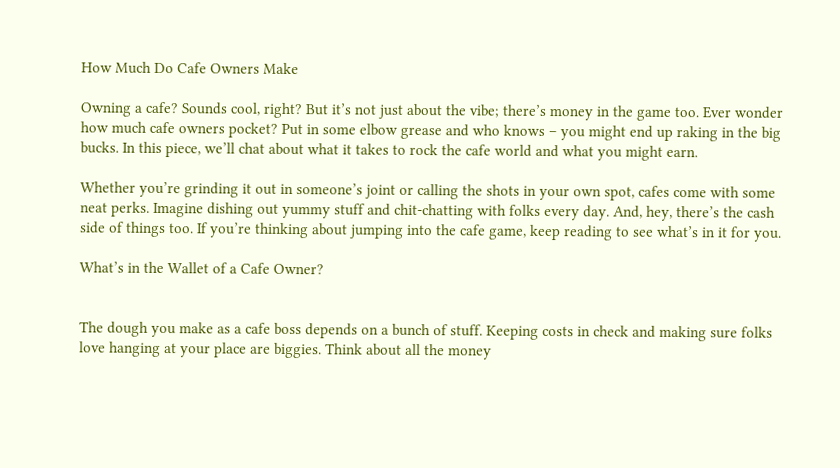How Much Do Cafe Owners Make

Owning a cafe? Sounds cool, right? But it’s not just about the vibe; there’s money in the game too. Ever wonder how much cafe owners pocket? Put in some elbow grease and who knows – you might end up raking in the big bucks. In this piece, we’ll chat about what it takes to rock the cafe world and what you might earn.

Whether you’re grinding it out in someone’s joint or calling the shots in your own spot, cafes come with some neat perks. Imagine dishing out yummy stuff and chit-chatting with folks every day. And, hey, there’s the cash side of things too. If you’re thinking about jumping into the cafe game, keep reading to see what’s in it for you.

What’s in the Wallet of a Cafe Owner?


The dough you make as a cafe boss depends on a bunch of stuff. Keeping costs in check and making sure folks love hanging at your place are biggies. Think about all the money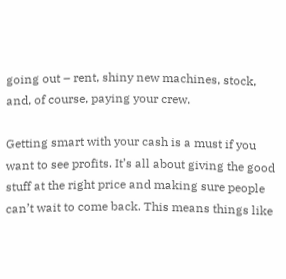going out – rent, shiny new machines, stock, and, of course, paying your crew.

Getting smart with your cash is a must if you want to see profits. It’s all about giving the good stuff at the right price and making sure people can’t wait to come back. This means things like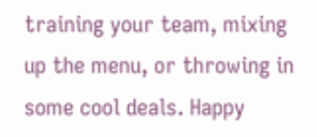training your team, mixing up the menu, or throwing in some cool deals. Happy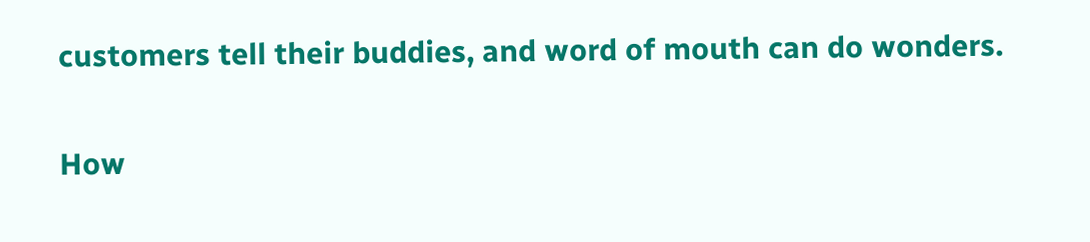customers tell their buddies, and word of mouth can do wonders.

How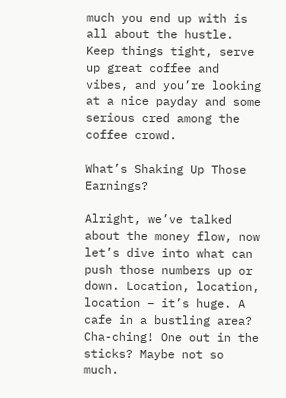much you end up with is all about the hustle. Keep things tight, serve up great coffee and vibes, and you’re looking at a nice payday and some serious cred among the coffee crowd.

What’s Shaking Up Those Earnings?

Alright, we’ve talked about the money flow, now let’s dive into what can push those numbers up or down. Location, location, location – it’s huge. A cafe in a bustling area? Cha-ching! One out in the sticks? Maybe not so much.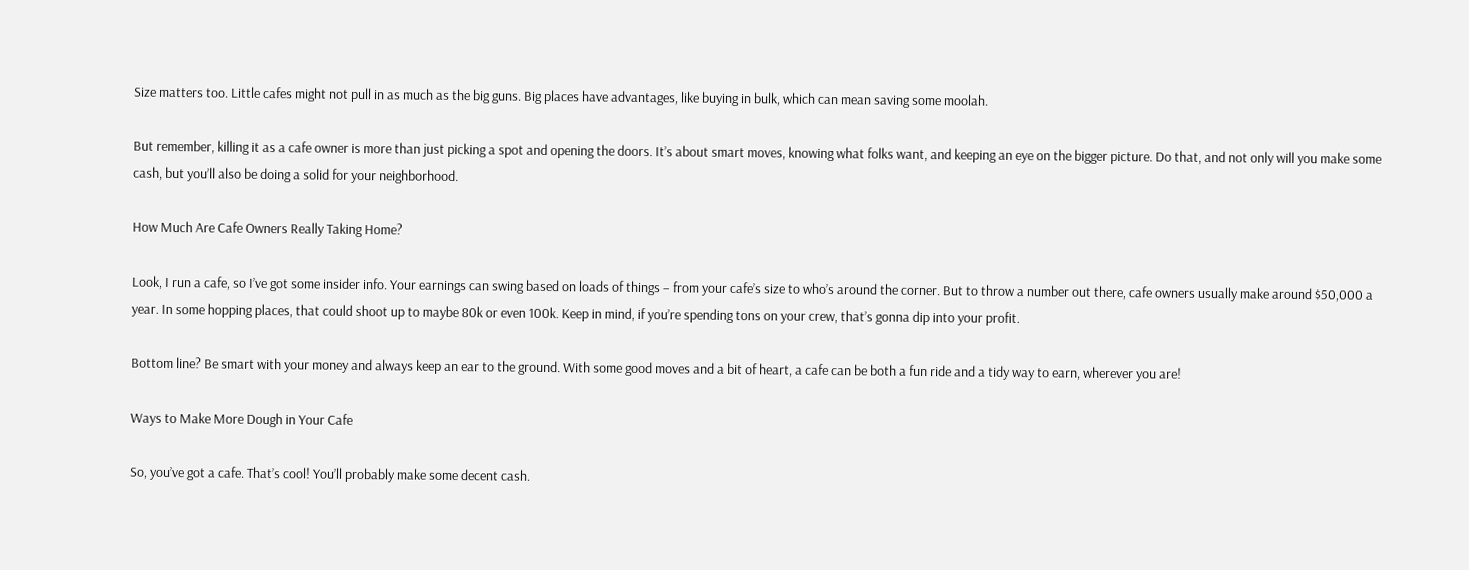Size matters too. Little cafes might not pull in as much as the big guns. Big places have advantages, like buying in bulk, which can mean saving some moolah.

But remember, killing it as a cafe owner is more than just picking a spot and opening the doors. It’s about smart moves, knowing what folks want, and keeping an eye on the bigger picture. Do that, and not only will you make some cash, but you’ll also be doing a solid for your neighborhood.

How Much Are Cafe Owners Really Taking Home?

Look, I run a cafe, so I’ve got some insider info. Your earnings can swing based on loads of things – from your cafe’s size to who’s around the corner. But to throw a number out there, cafe owners usually make around $50,000 a year. In some hopping places, that could shoot up to maybe 80k or even 100k. Keep in mind, if you’re spending tons on your crew, that’s gonna dip into your profit.

Bottom line? Be smart with your money and always keep an ear to the ground. With some good moves and a bit of heart, a cafe can be both a fun ride and a tidy way to earn, wherever you are!

Ways to Make More Dough in Your Cafe

So, you’ve got a cafe. That’s cool! You’ll probably make some decent cash.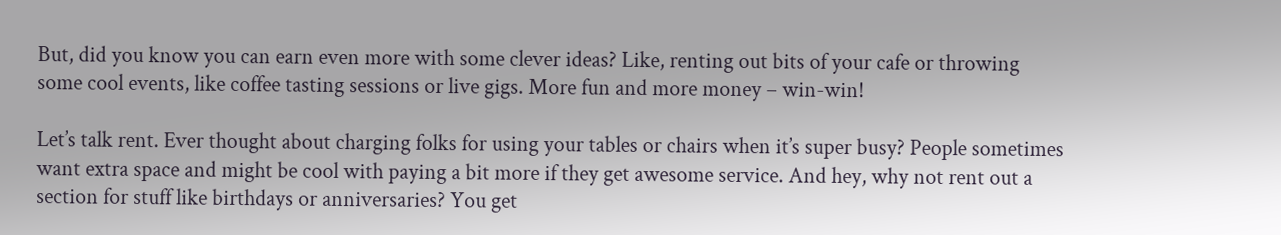But, did you know you can earn even more with some clever ideas? Like, renting out bits of your cafe or throwing some cool events, like coffee tasting sessions or live gigs. More fun and more money – win-win!

Let’s talk rent. Ever thought about charging folks for using your tables or chairs when it’s super busy? People sometimes want extra space and might be cool with paying a bit more if they get awesome service. And hey, why not rent out a section for stuff like birthdays or anniversaries? You get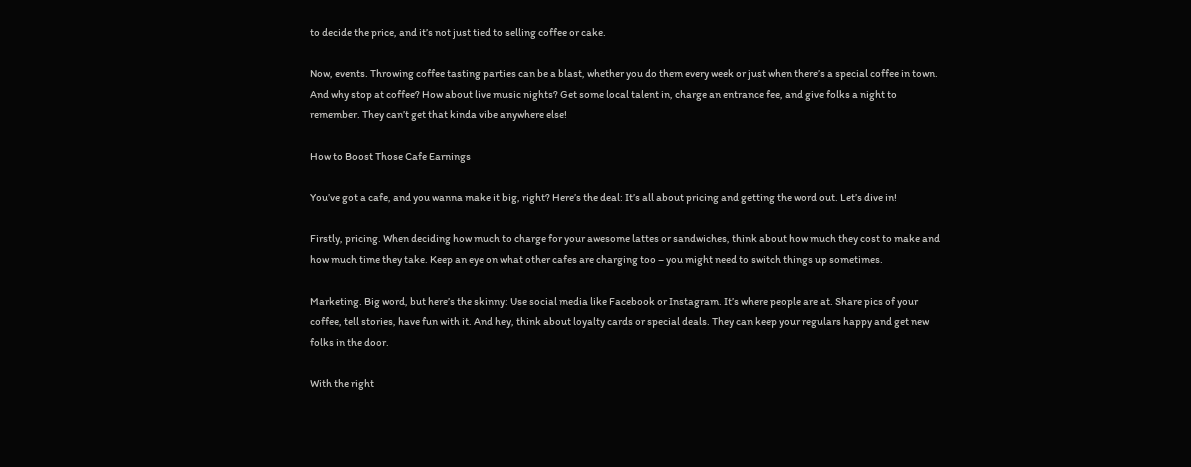to decide the price, and it’s not just tied to selling coffee or cake.

Now, events. Throwing coffee tasting parties can be a blast, whether you do them every week or just when there’s a special coffee in town. And why stop at coffee? How about live music nights? Get some local talent in, charge an entrance fee, and give folks a night to remember. They can’t get that kinda vibe anywhere else!

How to Boost Those Cafe Earnings

You’ve got a cafe, and you wanna make it big, right? Here’s the deal: It’s all about pricing and getting the word out. Let’s dive in!

Firstly, pricing. When deciding how much to charge for your awesome lattes or sandwiches, think about how much they cost to make and how much time they take. Keep an eye on what other cafes are charging too – you might need to switch things up sometimes.

Marketing. Big word, but here’s the skinny: Use social media like Facebook or Instagram. It’s where people are at. Share pics of your coffee, tell stories, have fun with it. And hey, think about loyalty cards or special deals. They can keep your regulars happy and get new folks in the door.

With the right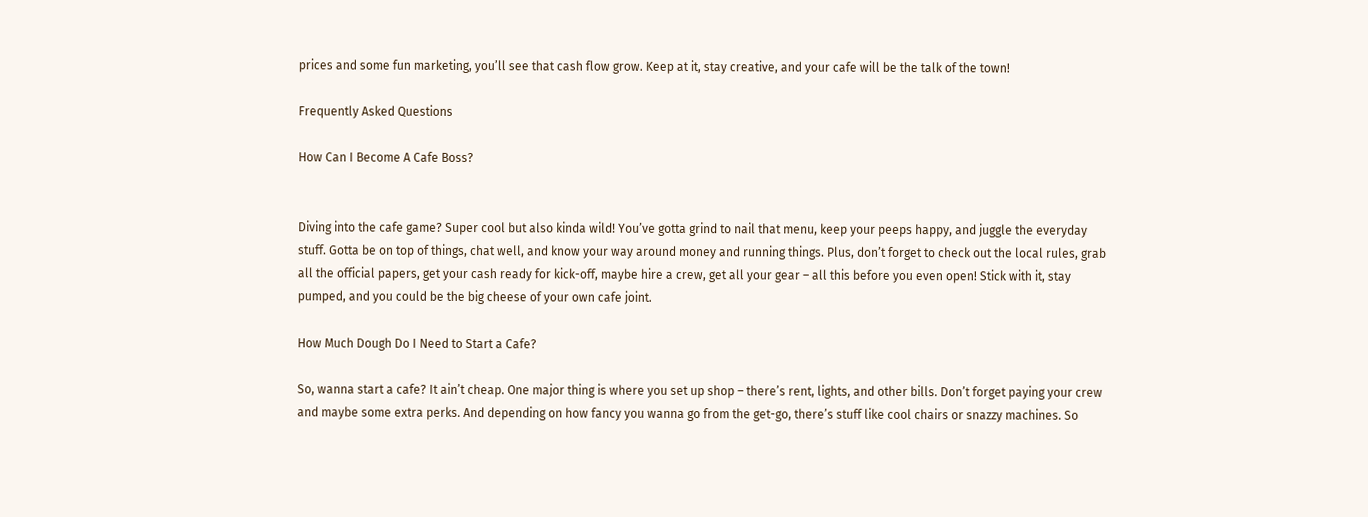prices and some fun marketing, you’ll see that cash flow grow. Keep at it, stay creative, and your cafe will be the talk of the town!

Frequently Asked Questions

How Can I Become A Cafe Boss?


Diving into the cafe game? Super cool but also kinda wild! You’ve gotta grind to nail that menu, keep your peeps happy, and juggle the everyday stuff. Gotta be on top of things, chat well, and know your way around money and running things. Plus, don’t forget to check out the local rules, grab all the official papers, get your cash ready for kick-off, maybe hire a crew, get all your gear – all this before you even open! Stick with it, stay pumped, and you could be the big cheese of your own cafe joint.

How Much Dough Do I Need to Start a Cafe?

So, wanna start a cafe? It ain’t cheap. One major thing is where you set up shop – there’s rent, lights, and other bills. Don’t forget paying your crew and maybe some extra perks. And depending on how fancy you wanna go from the get-go, there’s stuff like cool chairs or snazzy machines. So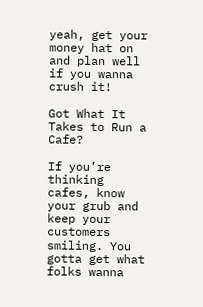yeah, get your money hat on and plan well if you wanna crush it!

Got What It Takes to Run a Cafe?

If you’re thinking cafes, know your grub and keep your customers smiling. You gotta get what folks wanna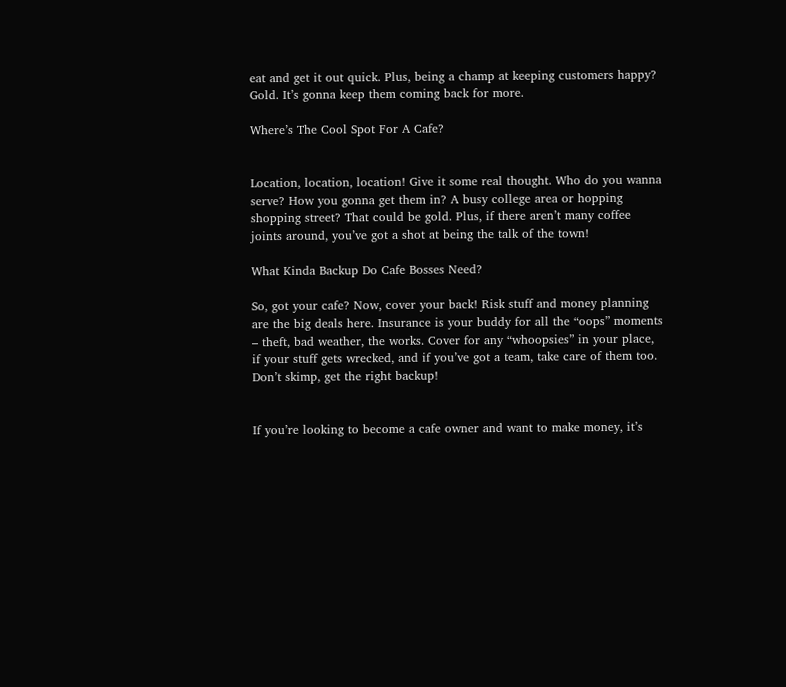eat and get it out quick. Plus, being a champ at keeping customers happy? Gold. It’s gonna keep them coming back for more.

Where’s The Cool Spot For A Cafe?


Location, location, location! Give it some real thought. Who do you wanna serve? How you gonna get them in? A busy college area or hopping shopping street? That could be gold. Plus, if there aren’t many coffee joints around, you’ve got a shot at being the talk of the town!

What Kinda Backup Do Cafe Bosses Need?

So, got your cafe? Now, cover your back! Risk stuff and money planning are the big deals here. Insurance is your buddy for all the “oops” moments – theft, bad weather, the works. Cover for any “whoopsies” in your place, if your stuff gets wrecked, and if you’ve got a team, take care of them too. Don’t skimp, get the right backup!


If you’re looking to become a cafe owner and want to make money, it’s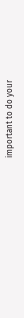important to do your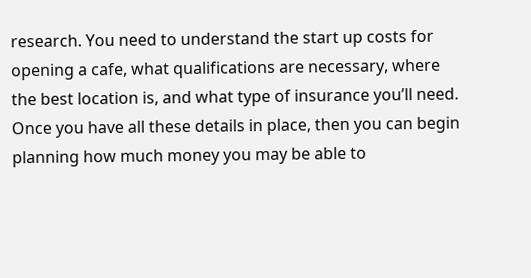research. You need to understand the start up costs for opening a cafe, what qualifications are necessary, where the best location is, and what type of insurance you’ll need. Once you have all these details in place, then you can begin planning how much money you may be able to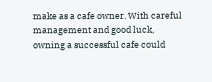make as a cafe owner. With careful management and good luck, owning a successful cafe could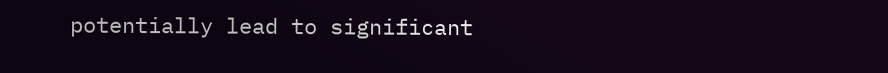potentially lead to significant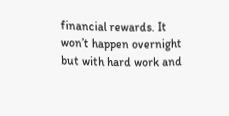financial rewards. It won’t happen overnight but with hard work and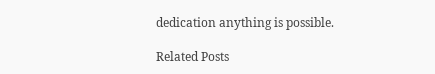dedication anything is possible.

Related Posts